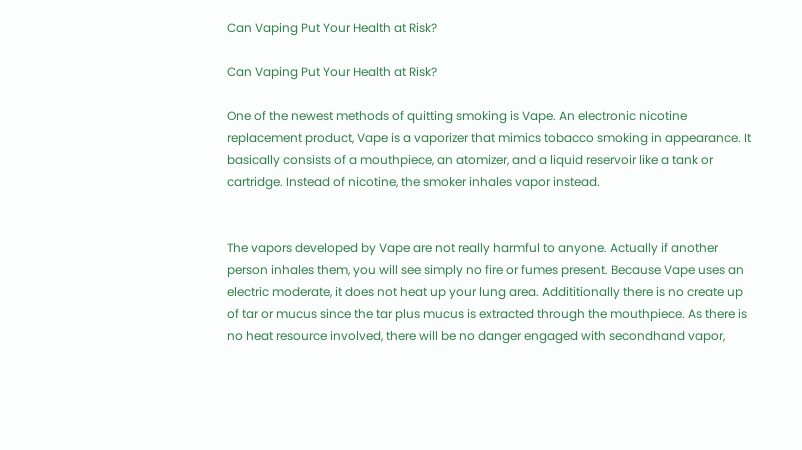Can Vaping Put Your Health at Risk?

Can Vaping Put Your Health at Risk?

One of the newest methods of quitting smoking is Vape. An electronic nicotine replacement product, Vape is a vaporizer that mimics tobacco smoking in appearance. It basically consists of a mouthpiece, an atomizer, and a liquid reservoir like a tank or cartridge. Instead of nicotine, the smoker inhales vapor instead.


The vapors developed by Vape are not really harmful to anyone. Actually if another person inhales them, you will see simply no fire or fumes present. Because Vape uses an electric moderate, it does not heat up your lung area. Addititionally there is no create up of tar or mucus since the tar plus mucus is extracted through the mouthpiece. As there is no heat resource involved, there will be no danger engaged with secondhand vapor,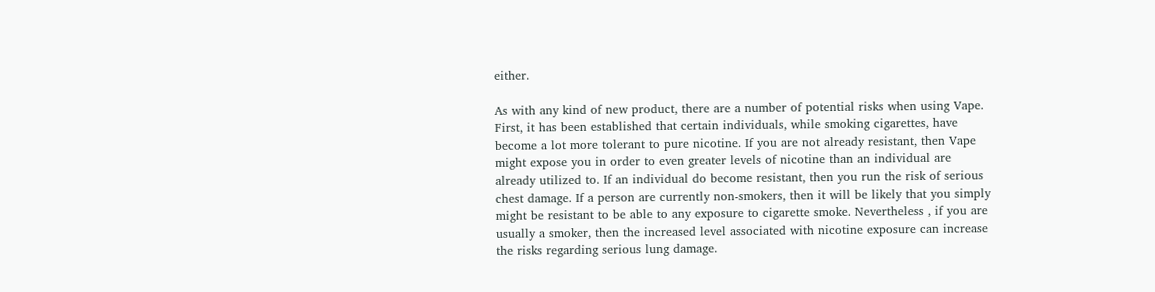either.

As with any kind of new product, there are a number of potential risks when using Vape. First, it has been established that certain individuals, while smoking cigarettes, have become a lot more tolerant to pure nicotine. If you are not already resistant, then Vape might expose you in order to even greater levels of nicotine than an individual are already utilized to. If an individual do become resistant, then you run the risk of serious chest damage. If a person are currently non-smokers, then it will be likely that you simply might be resistant to be able to any exposure to cigarette smoke. Nevertheless , if you are usually a smoker, then the increased level associated with nicotine exposure can increase the risks regarding serious lung damage.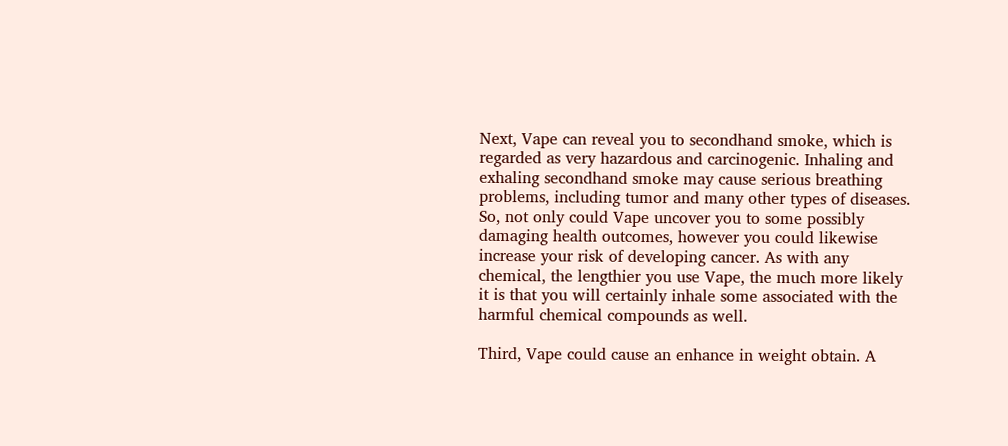Next, Vape can reveal you to secondhand smoke, which is regarded as very hazardous and carcinogenic. Inhaling and exhaling secondhand smoke may cause serious breathing problems, including tumor and many other types of diseases. So, not only could Vape uncover you to some possibly damaging health outcomes, however you could likewise increase your risk of developing cancer. As with any chemical, the lengthier you use Vape, the much more likely it is that you will certainly inhale some associated with the harmful chemical compounds as well.

Third, Vape could cause an enhance in weight obtain. A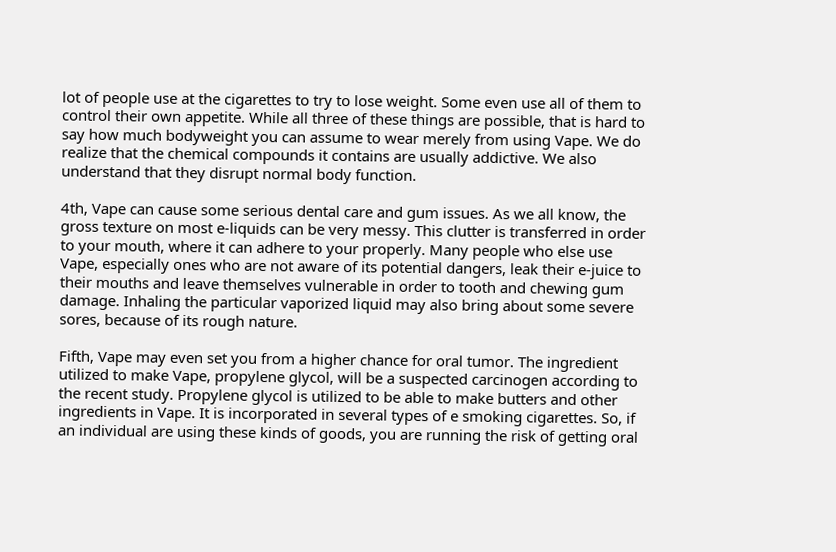lot of people use at the cigarettes to try to lose weight. Some even use all of them to control their own appetite. While all three of these things are possible, that is hard to say how much bodyweight you can assume to wear merely from using Vape. We do realize that the chemical compounds it contains are usually addictive. We also understand that they disrupt normal body function.

4th, Vape can cause some serious dental care and gum issues. As we all know, the gross texture on most e-liquids can be very messy. This clutter is transferred in order to your mouth, where it can adhere to your properly. Many people who else use Vape, especially ones who are not aware of its potential dangers, leak their e-juice to their mouths and leave themselves vulnerable in order to tooth and chewing gum damage. Inhaling the particular vaporized liquid may also bring about some severe sores, because of its rough nature.

Fifth, Vape may even set you from a higher chance for oral tumor. The ingredient utilized to make Vape, propylene glycol, will be a suspected carcinogen according to the recent study. Propylene glycol is utilized to be able to make butters and other ingredients in Vape. It is incorporated in several types of e smoking cigarettes. So, if an individual are using these kinds of goods, you are running the risk of getting oral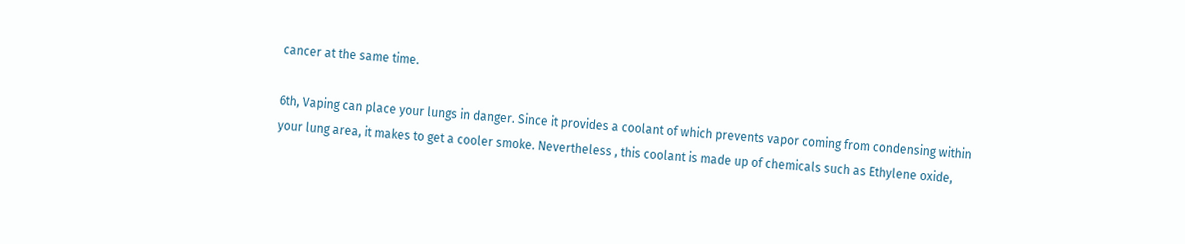cancer at the same time.

6th, Vaping can place your lungs in danger. Since it provides a coolant of which prevents vapor coming from condensing within your lung area, it makes to get a cooler smoke. Nevertheless , this coolant is made up of chemicals such as Ethylene oxide,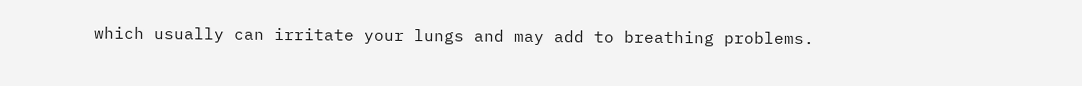which usually can irritate your lungs and may add to breathing problems.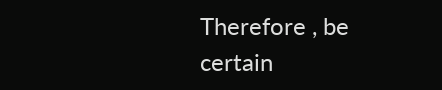Therefore , be certain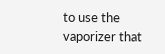to use the vaporizer that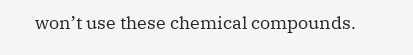won’t use these chemical compounds.